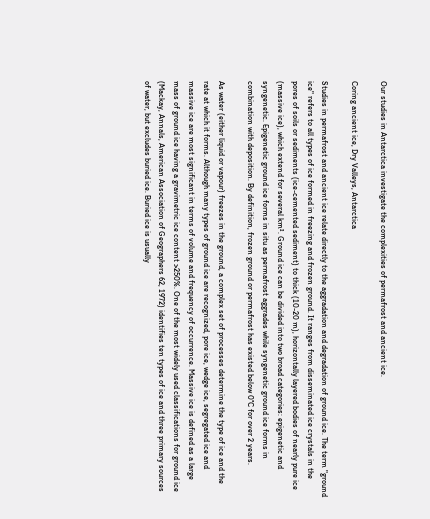Our studies in Antarctica investigate the complexities of permafrost and ancient ice.

Coring ancient ice, Dry Valleys, Antarctica

Studies in permafrost and ancient ice relate directly to the aggradation and degradation of ground ice. The term "ground ice" refers to all types of ice formed in freezing and frozen ground. It ranges from disseminated ice crystals in the pores of soils or sediments (ice-cemented sediment) to thick (10-20 m), horizontally layered bodies of nearly pure ice (massive ice), which extend for several km². Ground ice can be divided into two broad categories: epigenetic and syngenetic. Epigenetic ground ice forms in situ as permafrost aggrades while syngenetic ground ice forms in combination with deposition. By definition, frozen ground or permafrost has existed below 0°C for over 2 years.

As water (either liquid or vapour) freezes in the ground, a complex set of processes determine the type of ice and the rate at which it forms. Although many types of ground ice are recognized, pore ice, wedge ice, segregated ice and massive ice are most significant in terms of volume and frequency of occurrence. Massive ice is defined as a large mass of ground ice having a gravimetric ice content >250%. One of the most widely used classifications for ground ice (Mackay, Annals, American Association of Geographers 62, 1972) identifies ten types of ice and three primary sources of water, but excludes buried ice. Buried ice is usually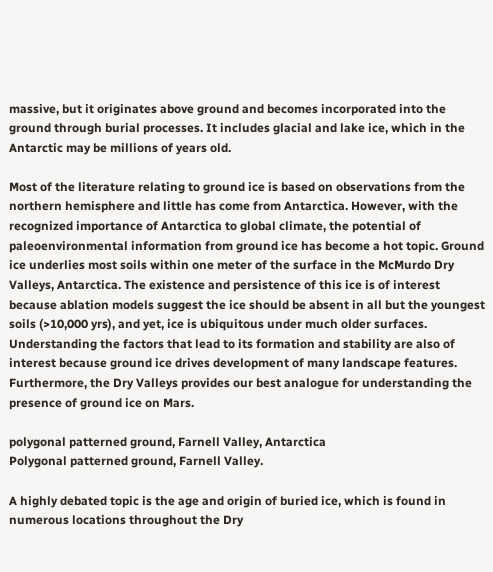massive, but it originates above ground and becomes incorporated into the ground through burial processes. It includes glacial and lake ice, which in the Antarctic may be millions of years old.

Most of the literature relating to ground ice is based on observations from the northern hemisphere and little has come from Antarctica. However, with the recognized importance of Antarctica to global climate, the potential of paleoenvironmental information from ground ice has become a hot topic. Ground ice underlies most soils within one meter of the surface in the McMurdo Dry Valleys, Antarctica. The existence and persistence of this ice is of interest because ablation models suggest the ice should be absent in all but the youngest soils (>10,000 yrs), and yet, ice is ubiquitous under much older surfaces. Understanding the factors that lead to its formation and stability are also of interest because ground ice drives development of many landscape features. Furthermore, the Dry Valleys provides our best analogue for understanding the presence of ground ice on Mars.

polygonal patterned ground, Farnell Valley, Antarctica
Polygonal patterned ground, Farnell Valley.

A highly debated topic is the age and origin of buried ice, which is found in numerous locations throughout the Dry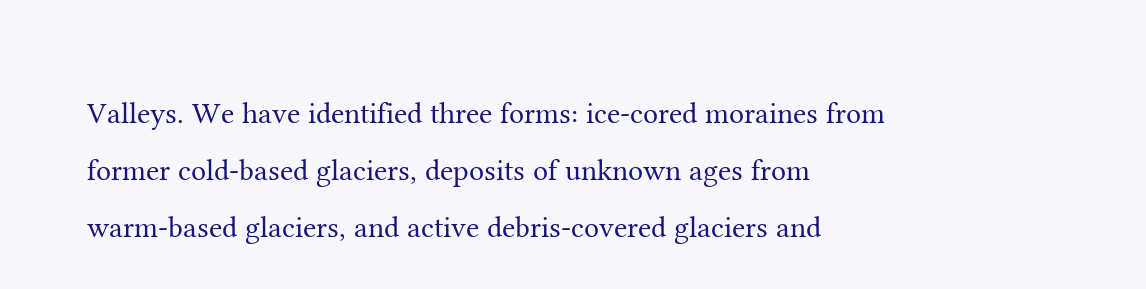Valleys. We have identified three forms: ice-cored moraines from former cold-based glaciers, deposits of unknown ages from warm-based glaciers, and active debris-covered glaciers and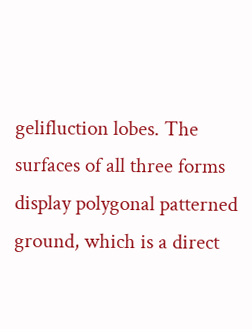gelifluction lobes. The surfaces of all three forms display polygonal patterned ground, which is a direct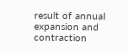result of annual expansion and contraction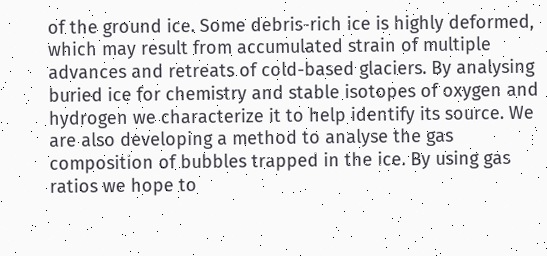of the ground ice. Some debris-rich ice is highly deformed, which may result from accumulated strain of multiple advances and retreats of cold-based glaciers. By analysing buried ice for chemistry and stable isotopes of oxygen and hydrogen we characterize it to help identify its source. We are also developing a method to analyse the gas composition of bubbles trapped in the ice. By using gas ratios we hope to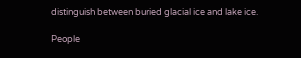distinguish between buried glacial ice and lake ice.

People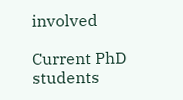involved

Current PhD students